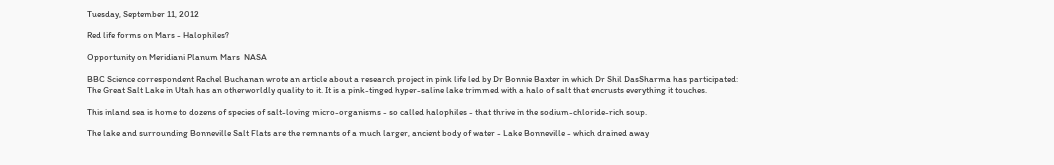Tuesday, September 11, 2012

Red life forms on Mars - Halophiles?

Opportunity on Meridiani Planum Mars  NASA

BBC Science correspondent Rachel Buchanan wrote an article about a research project in pink life led by Dr Bonnie Baxter in which Dr Shil DasSharma has participated:
The Great Salt Lake in Utah has an otherworldly quality to it. It is a pink-tinged hyper-saline lake trimmed with a halo of salt that encrusts everything it touches.

This inland sea is home to dozens of species of salt-loving micro-organisms - so called halophiles - that thrive in the sodium-chloride-rich soup.

The lake and surrounding Bonneville Salt Flats are the remnants of a much larger, ancient body of water - Lake Bonneville - which drained away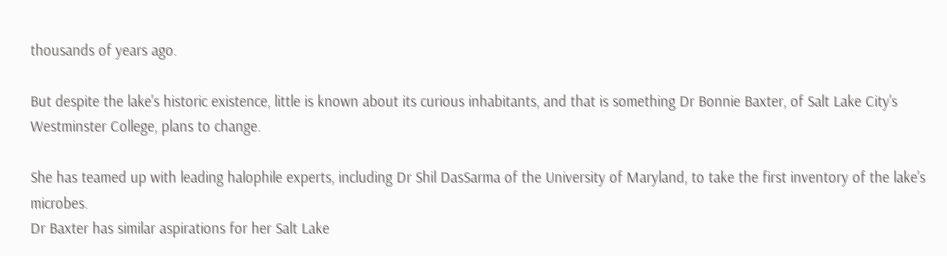thousands of years ago.

But despite the lake's historic existence, little is known about its curious inhabitants, and that is something Dr Bonnie Baxter, of Salt Lake City's Westminster College, plans to change.

She has teamed up with leading halophile experts, including Dr Shil DasSarma of the University of Maryland, to take the first inventory of the lake's microbes.
Dr Baxter has similar aspirations for her Salt Lake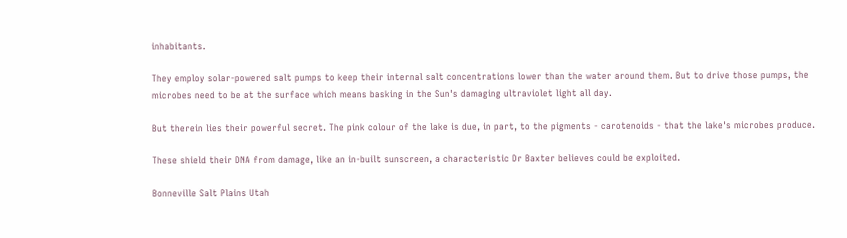inhabitants.

They employ solar-powered salt pumps to keep their internal salt concentrations lower than the water around them. But to drive those pumps, the microbes need to be at the surface which means basking in the Sun's damaging ultraviolet light all day.

But therein lies their powerful secret. The pink colour of the lake is due, in part, to the pigments - carotenoids - that the lake's microbes produce.

These shield their DNA from damage, like an in-built sunscreen, a characteristic Dr Baxter believes could be exploited.

Bonneville Salt Plains Utah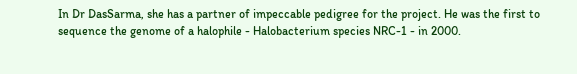In Dr DasSarma, she has a partner of impeccable pedigree for the project. He was the first to sequence the genome of a halophile - Halobacterium species NRC-1 - in 2000.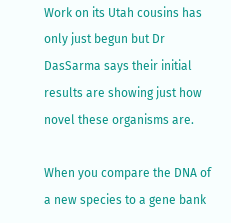Work on its Utah cousins has only just begun but Dr DasSarma says their initial results are showing just how novel these organisms are.

When you compare the DNA of a new species to a gene bank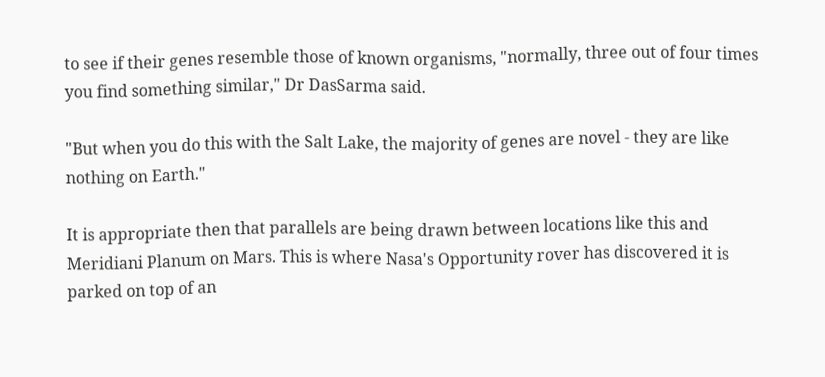to see if their genes resemble those of known organisms, "normally, three out of four times you find something similar," Dr DasSarma said.

"But when you do this with the Salt Lake, the majority of genes are novel - they are like nothing on Earth."

It is appropriate then that parallels are being drawn between locations like this and Meridiani Planum on Mars. This is where Nasa's Opportunity rover has discovered it is parked on top of an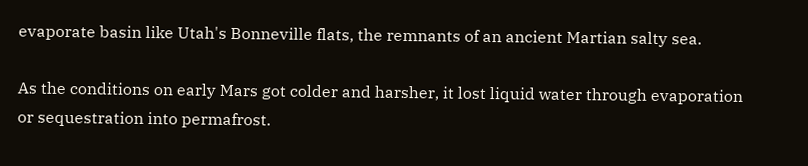evaporate basin like Utah's Bonneville flats, the remnants of an ancient Martian salty sea.

As the conditions on early Mars got colder and harsher, it lost liquid water through evaporation or sequestration into permafrost.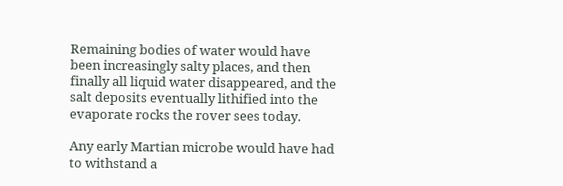Remaining bodies of water would have been increasingly salty places, and then finally all liquid water disappeared, and the salt deposits eventually lithified into the evaporate rocks the rover sees today.

Any early Martian microbe would have had to withstand a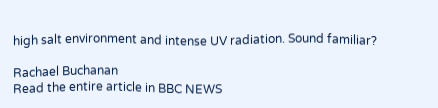high salt environment and intense UV radiation. Sound familiar?

Rachael Buchanan
Read the entire article in BBC NEWS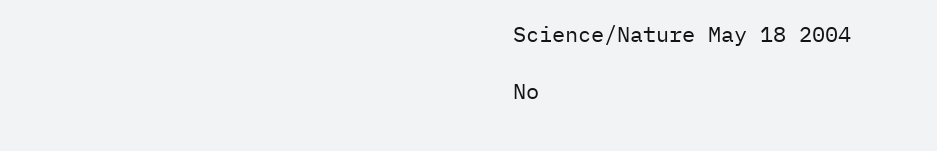Science/Nature May 18 2004

No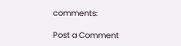comments:

Post a Comment